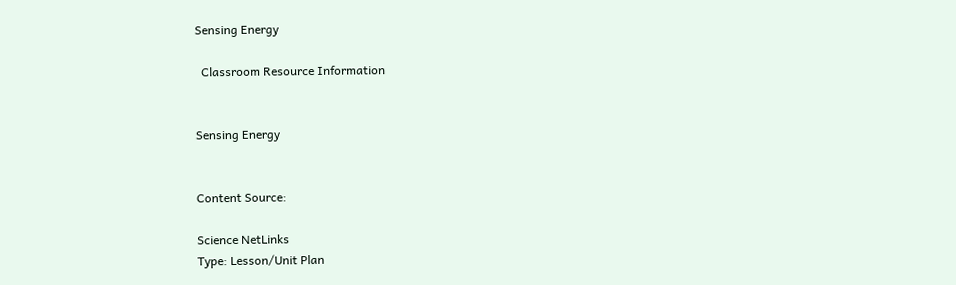Sensing Energy

  Classroom Resource Information


Sensing Energy


Content Source:

Science NetLinks
Type: Lesson/Unit Plan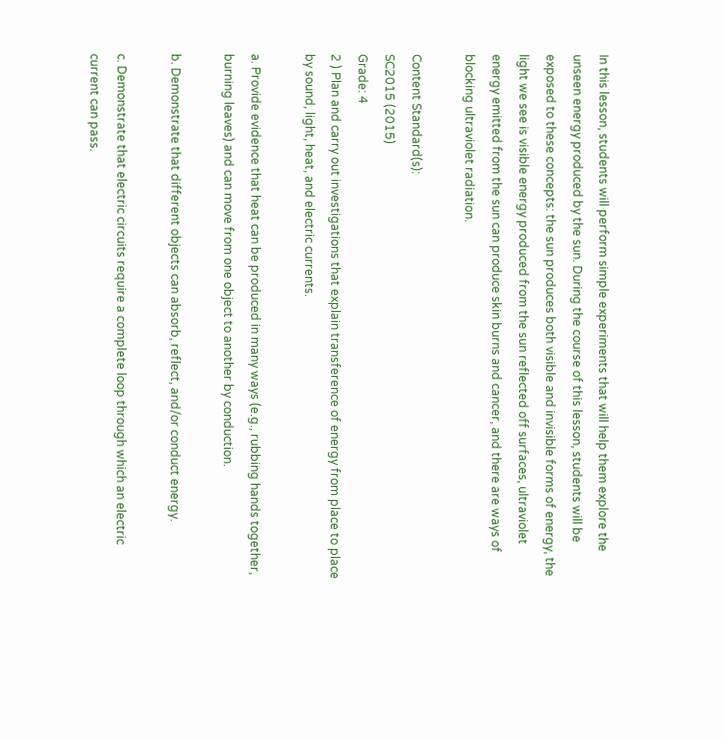In this lesson, students will perform simple experiments that will help them explore the unseen energy produced by the sun. During the course of this lesson, students will be exposed to these concepts: the sun produces both visible and invisible forms of energy, the light we see is visible energy produced from the sun reflected off surfaces, ultraviolet energy emitted from the sun can produce skin burns and cancer, and there are ways of blocking ultraviolet radiation.

Content Standard(s):
SC2015 (2015)
Grade: 4
2 ) Plan and carry out investigations that explain transference of energy from place to place by sound, light, heat, and electric currents.

a. Provide evidence that heat can be produced in many ways (e.g., rubbing hands together, burning leaves) and can move from one object to another by conduction.

b. Demonstrate that different objects can absorb, reflect, and/or conduct energy.

c. Demonstrate that electric circuits require a complete loop through which an electric current can pass.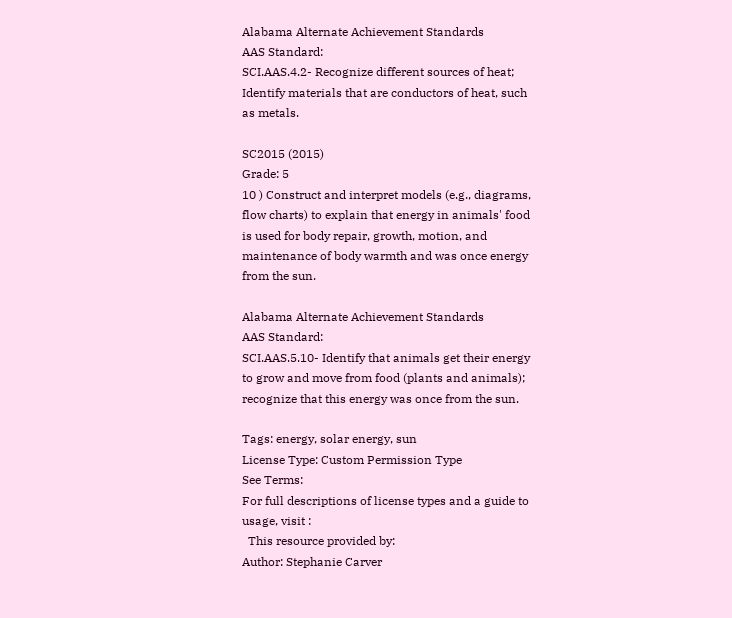Alabama Alternate Achievement Standards
AAS Standard:
SCI.AAS.4.2- Recognize different sources of heat; Identify materials that are conductors of heat, such as metals.

SC2015 (2015)
Grade: 5
10 ) Construct and interpret models (e.g., diagrams, flow charts) to explain that energy in animals' food is used for body repair, growth, motion, and maintenance of body warmth and was once energy from the sun.

Alabama Alternate Achievement Standards
AAS Standard:
SCI.AAS.5.10- Identify that animals get their energy to grow and move from food (plants and animals); recognize that this energy was once from the sun.

Tags: energy, solar energy, sun
License Type: Custom Permission Type
See Terms:
For full descriptions of license types and a guide to usage, visit :
  This resource provided by:
Author: Stephanie Carver